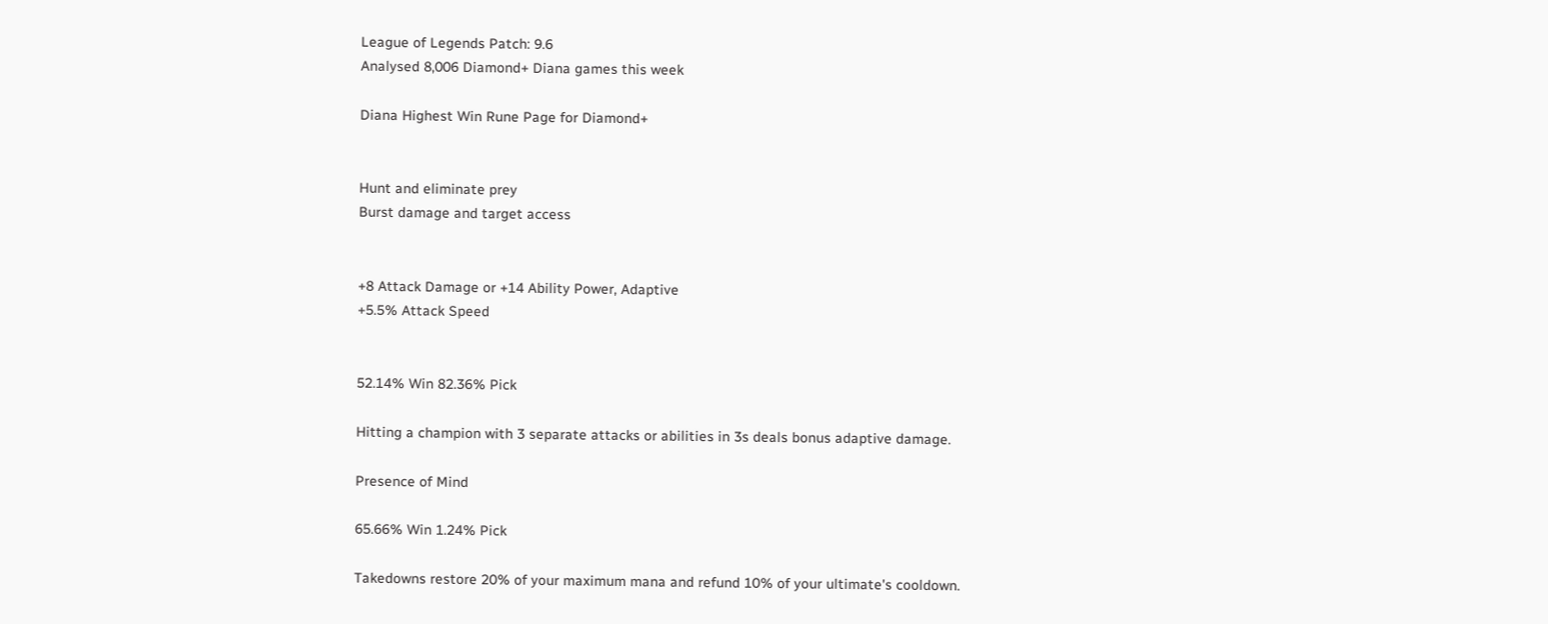League of Legends Patch: 9.6
Analysed 8,006 Diamond+ Diana games this week

Diana Highest Win Rune Page for Diamond+


Hunt and eliminate prey
Burst damage and target access


+8 Attack Damage or +14 Ability Power, Adaptive
+5.5% Attack Speed


52.14% Win 82.36% Pick

Hitting a champion with 3 separate attacks or abilities in 3s deals bonus adaptive damage.

Presence of Mind

65.66% Win 1.24% Pick

Takedowns restore 20% of your maximum mana and refund 10% of your ultimate's cooldown.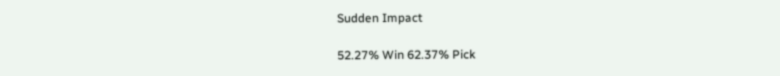Sudden Impact

52.27% Win 62.37% Pick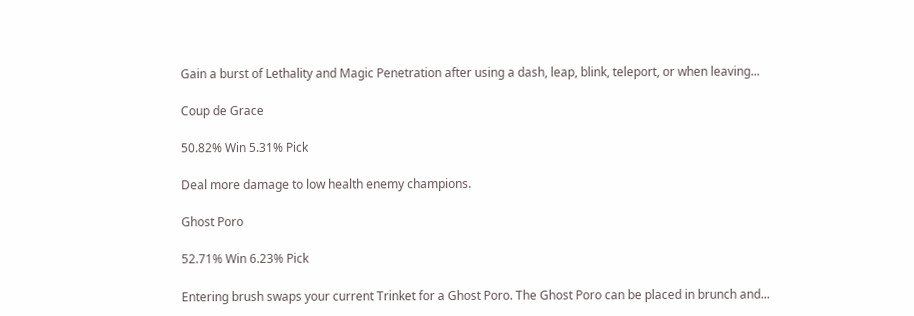Gain a burst of Lethality and Magic Penetration after using a dash, leap, blink, teleport, or when leaving...

Coup de Grace

50.82% Win 5.31% Pick

Deal more damage to low health enemy champions.

Ghost Poro

52.71% Win 6.23% Pick

Entering brush swaps your current Trinket for a Ghost Poro. The Ghost Poro can be placed in brunch and...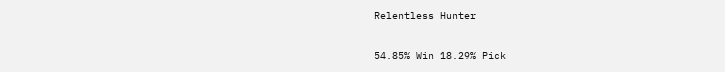Relentless Hunter

54.85% Win 18.29% Pick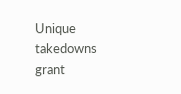Unique takedowns grant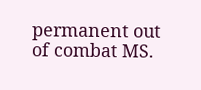permanent out of combat MS.